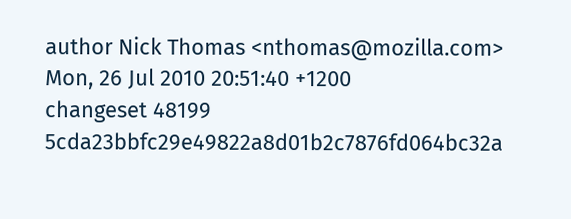author Nick Thomas <nthomas@mozilla.com>
Mon, 26 Jul 2010 20:51:40 +1200
changeset 48199 5cda23bbfc29e49822a8d01b2c7876fd064bc32a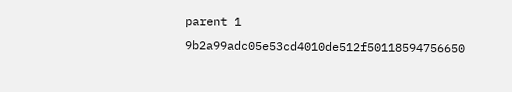parent 1 9b2a99adc05e53cd4010de512f50118594756650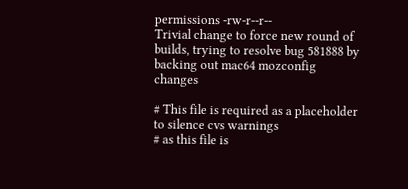permissions -rw-r--r--
Trivial change to force new round of builds, trying to resolve bug 581888 by backing out mac64 mozconfig changes

# This file is required as a placeholder to silence cvs warnings
# as this file is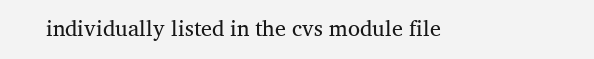individually listed in the cvs module file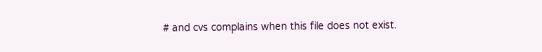# and cvs complains when this file does not exist.